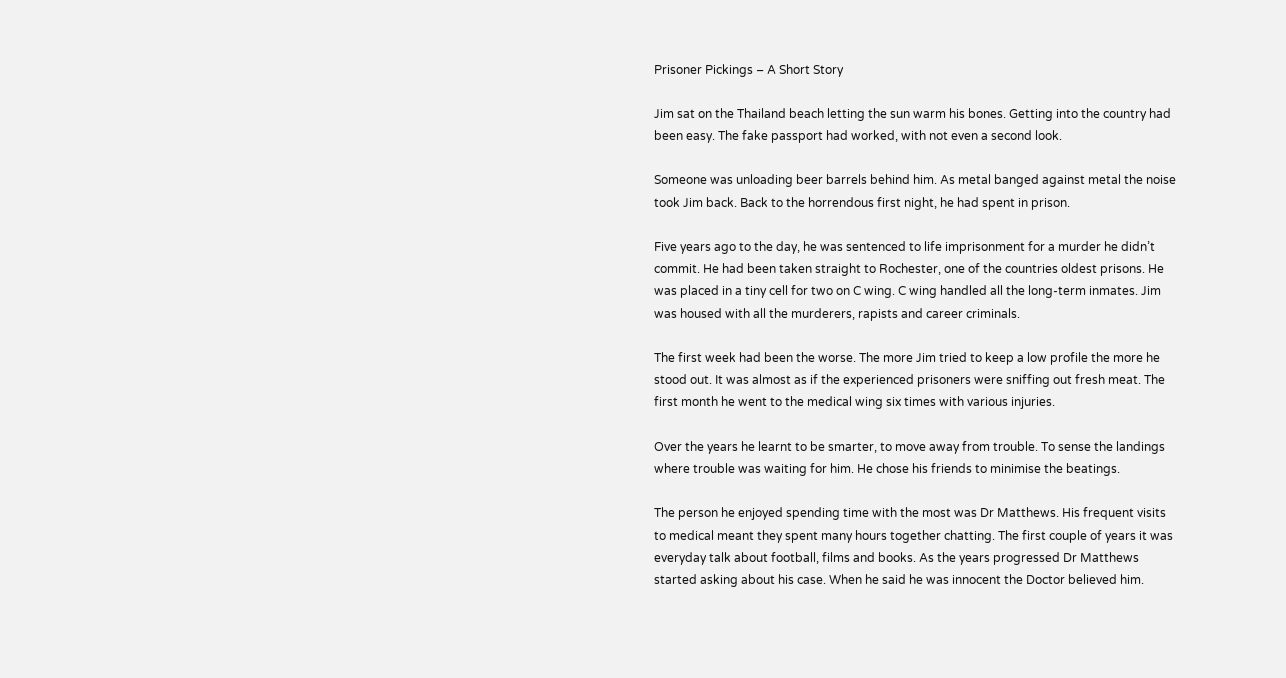Prisoner Pickings – A Short Story

Jim sat on the Thailand beach letting the sun warm his bones. Getting into the country had been easy. The fake passport had worked, with not even a second look.

Someone was unloading beer barrels behind him. As metal banged against metal the noise took Jim back. Back to the horrendous first night, he had spent in prison.

Five years ago to the day, he was sentenced to life imprisonment for a murder he didn’t commit. He had been taken straight to Rochester, one of the countries oldest prisons. He was placed in a tiny cell for two on C wing. C wing handled all the long-term inmates. Jim was housed with all the murderers, rapists and career criminals.

The first week had been the worse. The more Jim tried to keep a low profile the more he stood out. It was almost as if the experienced prisoners were sniffing out fresh meat. The first month he went to the medical wing six times with various injuries.

Over the years he learnt to be smarter, to move away from trouble. To sense the landings where trouble was waiting for him. He chose his friends to minimise the beatings.

The person he enjoyed spending time with the most was Dr Matthews. His frequent visits to medical meant they spent many hours together chatting. The first couple of years it was everyday talk about football, films and books. As the years progressed Dr Matthews started asking about his case. When he said he was innocent the Doctor believed him.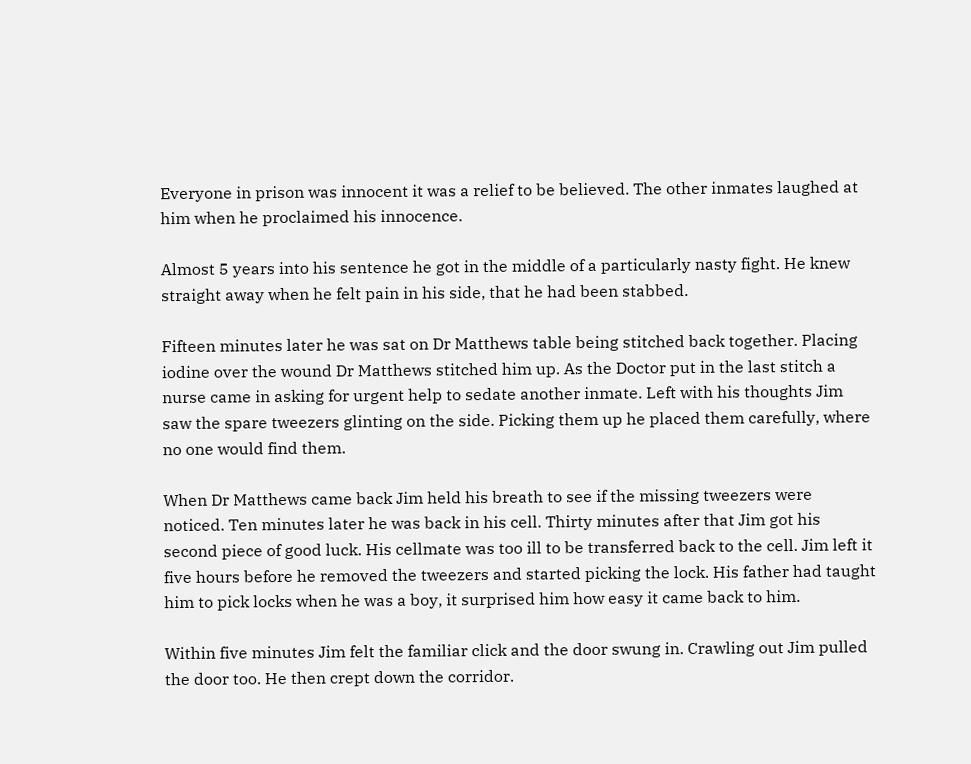Everyone in prison was innocent it was a relief to be believed. The other inmates laughed at him when he proclaimed his innocence.

Almost 5 years into his sentence he got in the middle of a particularly nasty fight. He knew straight away when he felt pain in his side, that he had been stabbed.

Fifteen minutes later he was sat on Dr Matthews table being stitched back together. Placing iodine over the wound Dr Matthews stitched him up. As the Doctor put in the last stitch a nurse came in asking for urgent help to sedate another inmate. Left with his thoughts Jim saw the spare tweezers glinting on the side. Picking them up he placed them carefully, where no one would find them.

When Dr Matthews came back Jim held his breath to see if the missing tweezers were noticed. Ten minutes later he was back in his cell. Thirty minutes after that Jim got his second piece of good luck. His cellmate was too ill to be transferred back to the cell. Jim left it five hours before he removed the tweezers and started picking the lock. His father had taught him to pick locks when he was a boy, it surprised him how easy it came back to him.

Within five minutes Jim felt the familiar click and the door swung in. Crawling out Jim pulled the door too. He then crept down the corridor.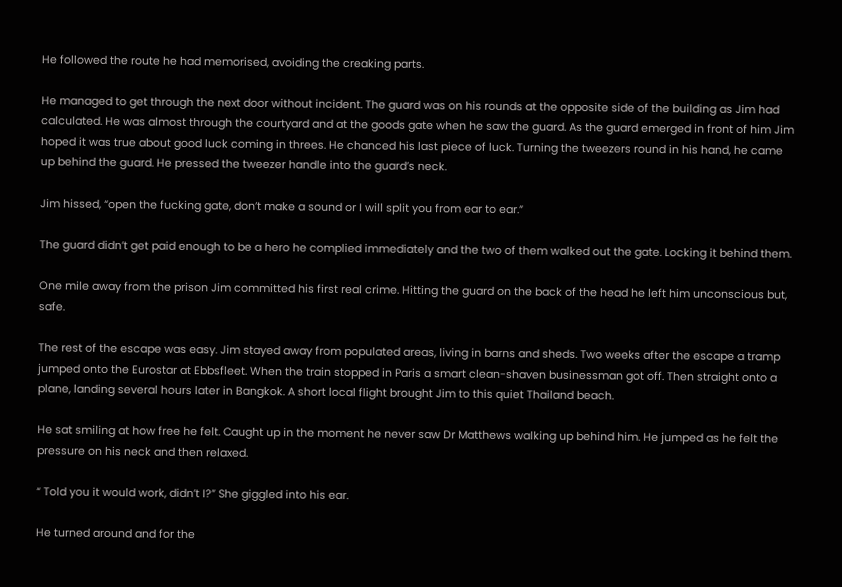He followed the route he had memorised, avoiding the creaking parts.

He managed to get through the next door without incident. The guard was on his rounds at the opposite side of the building as Jim had calculated. He was almost through the courtyard and at the goods gate when he saw the guard. As the guard emerged in front of him Jim hoped it was true about good luck coming in threes. He chanced his last piece of luck. Turning the tweezers round in his hand, he came up behind the guard. He pressed the tweezer handle into the guard’s neck.

Jim hissed, “open the fucking gate, don’t make a sound or I will split you from ear to ear.”

The guard didn’t get paid enough to be a hero he complied immediately and the two of them walked out the gate. Locking it behind them.

One mile away from the prison Jim committed his first real crime. Hitting the guard on the back of the head he left him unconscious but, safe.

The rest of the escape was easy. Jim stayed away from populated areas, living in barns and sheds. Two weeks after the escape a tramp jumped onto the Eurostar at Ebbsfleet. When the train stopped in Paris a smart clean-shaven businessman got off. Then straight onto a plane, landing several hours later in Bangkok. A short local flight brought Jim to this quiet Thailand beach.

He sat smiling at how free he felt. Caught up in the moment he never saw Dr Matthews walking up behind him. He jumped as he felt the pressure on his neck and then relaxed.

“ Told you it would work, didn’t I?” She giggled into his ear.

He turned around and for the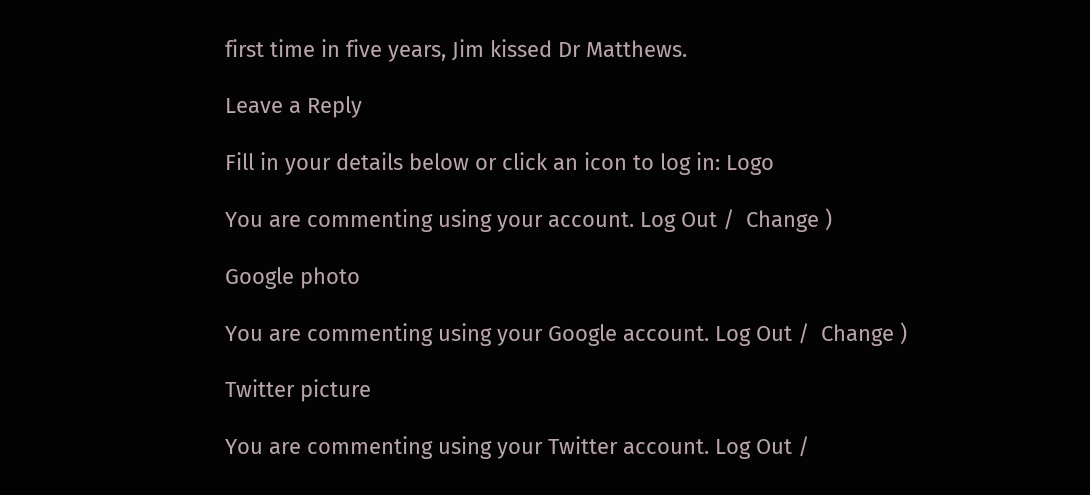first time in five years, Jim kissed Dr Matthews.

Leave a Reply

Fill in your details below or click an icon to log in: Logo

You are commenting using your account. Log Out /  Change )

Google photo

You are commenting using your Google account. Log Out /  Change )

Twitter picture

You are commenting using your Twitter account. Log Out /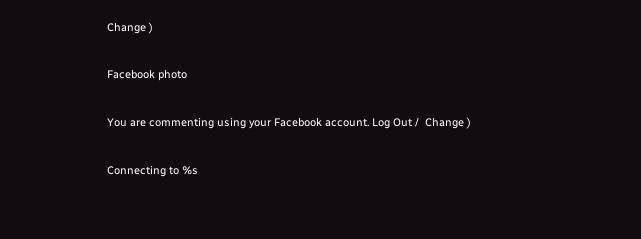Change )

Facebook photo

You are commenting using your Facebook account. Log Out /  Change )

Connecting to %s